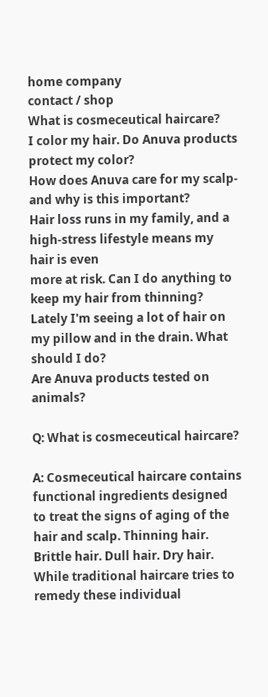home company
contact / shop
What is cosmeceutical haircare?
I color my hair. Do Anuva products protect my color?
How does Anuva care for my scalp-and why is this important?
Hair loss runs in my family, and a high-stress lifestyle means my hair is even
more at risk. Can I do anything to keep my hair from thinning?
Lately I'm seeing a lot of hair on my pillow and in the drain. What should I do?
Are Anuva products tested on animals?

Q: What is cosmeceutical haircare?

A: Cosmeceutical haircare contains functional ingredients designed to treat the signs of aging of the hair and scalp. Thinning hair. Brittle hair. Dull hair. Dry hair. While traditional haircare tries to remedy these individual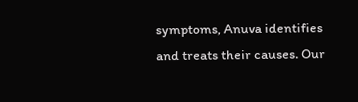symptoms, Anuva identifies and treats their causes. Our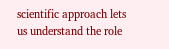scientific approach lets us understand the role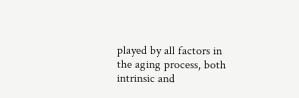played by all factors in the aging process, both intrinsic and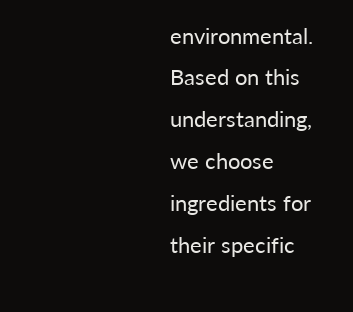environmental. Based on this understanding, we choose ingredients for their specific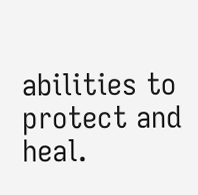abilities to protect and heal.